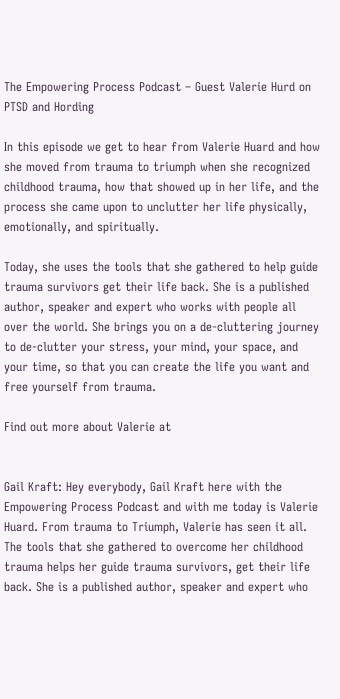The Empowering Process Podcast – Guest Valerie Hurd on PTSD and Hording

In this episode we get to hear from Valerie Huard and how she moved from trauma to triumph when she recognized childhood trauma, how that showed up in her life, and the process she came upon to unclutter her life physically, emotionally, and spiritually.

Today, she uses the tools that she gathered to help guide trauma survivors get their life back. She is a published author, speaker and expert who works with people all over the world. She brings you on a de-cluttering journey to de-clutter your stress, your mind, your space, and your time, so that you can create the life you want and free yourself from trauma.

Find out more about Valerie at


Gail Kraft: Hey everybody, Gail Kraft here with the Empowering Process Podcast and with me today is Valerie Huard. From trauma to Triumph, Valerie has seen it all. The tools that she gathered to overcome her childhood trauma helps her guide trauma survivors, get their life back. She is a published author, speaker and expert who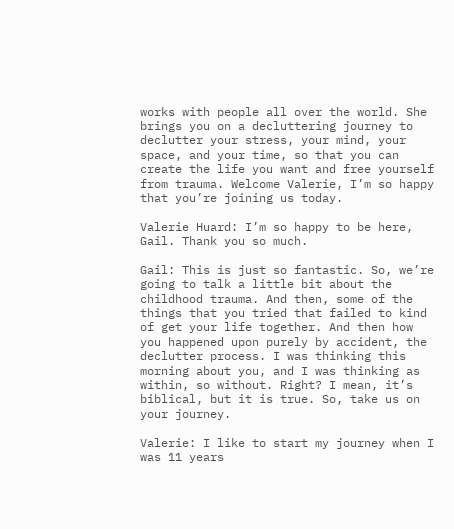works with people all over the world. She brings you on a decluttering journey to declutter your stress, your mind, your space, and your time, so that you can create the life you want and free yourself from trauma. Welcome Valerie, I’m so happy that you’re joining us today.

Valerie Huard: I’m so happy to be here, Gail. Thank you so much.

Gail: This is just so fantastic. So, we’re going to talk a little bit about the childhood trauma. And then, some of the things that you tried that failed to kind of get your life together. And then how you happened upon purely by accident, the declutter process. I was thinking this morning about you, and I was thinking as within, so without. Right? I mean, it’s biblical, but it is true. So, take us on your journey.

Valerie: I like to start my journey when I was 11 years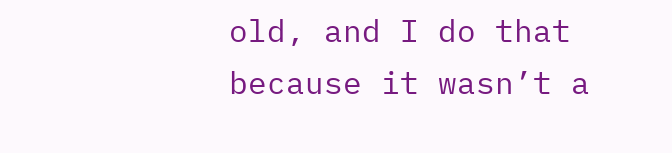old, and I do that because it wasn’t a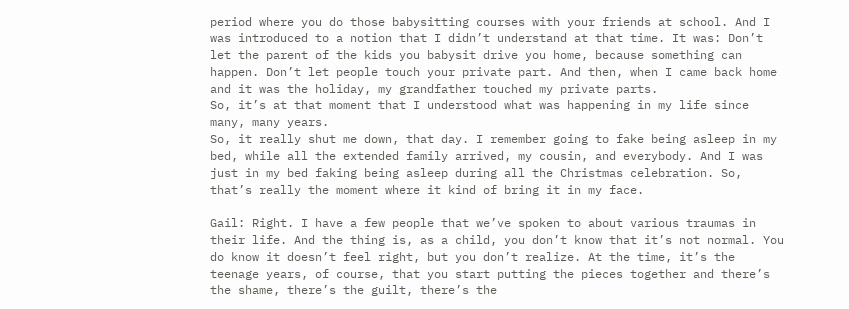period where you do those babysitting courses with your friends at school. And I was introduced to a notion that I didn’t understand at that time. It was: Don’t let the parent of the kids you babysit drive you home, because something can happen. Don’t let people touch your private part. And then, when I came back home and it was the holiday, my grandfather touched my private parts.
So, it’s at that moment that I understood what was happening in my life since many, many years.
So, it really shut me down, that day. I remember going to fake being asleep in my bed, while all the extended family arrived, my cousin, and everybody. And I was just in my bed faking being asleep during all the Christmas celebration. So, that’s really the moment where it kind of bring it in my face.

Gail: Right. I have a few people that we’ve spoken to about various traumas in their life. And the thing is, as a child, you don’t know that it’s not normal. You do know it doesn’t feel right, but you don’t realize. At the time, it’s the teenage years, of course, that you start putting the pieces together and there’s the shame, there’s the guilt, there’s the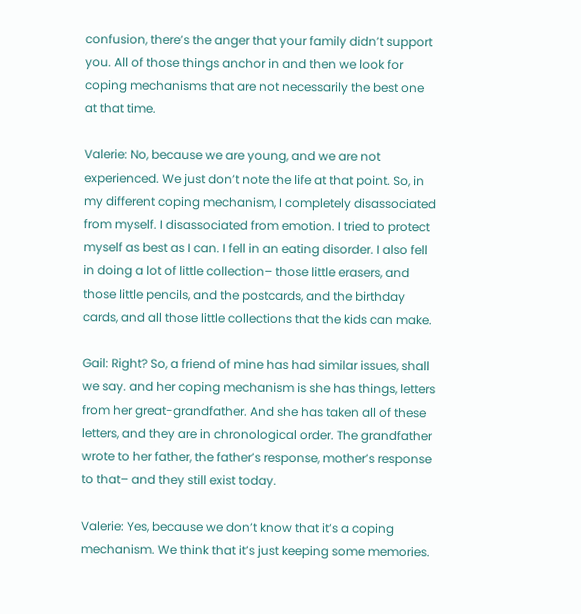confusion, there’s the anger that your family didn’t support you. All of those things anchor in and then we look for coping mechanisms that are not necessarily the best one at that time.

Valerie: No, because we are young, and we are not experienced. We just don’t note the life at that point. So, in my different coping mechanism, I completely disassociated from myself. I disassociated from emotion. I tried to protect myself as best as I can. I fell in an eating disorder. I also fell in doing a lot of little collection– those little erasers, and those little pencils, and the postcards, and the birthday cards, and all those little collections that the kids can make.

Gail: Right? So, a friend of mine has had similar issues, shall we say. and her coping mechanism is she has things, letters from her great-grandfather. And she has taken all of these letters, and they are in chronological order. The grandfather wrote to her father, the father’s response, mother’s response to that– and they still exist today.

Valerie: Yes, because we don’t know that it’s a coping mechanism. We think that it’s just keeping some memories.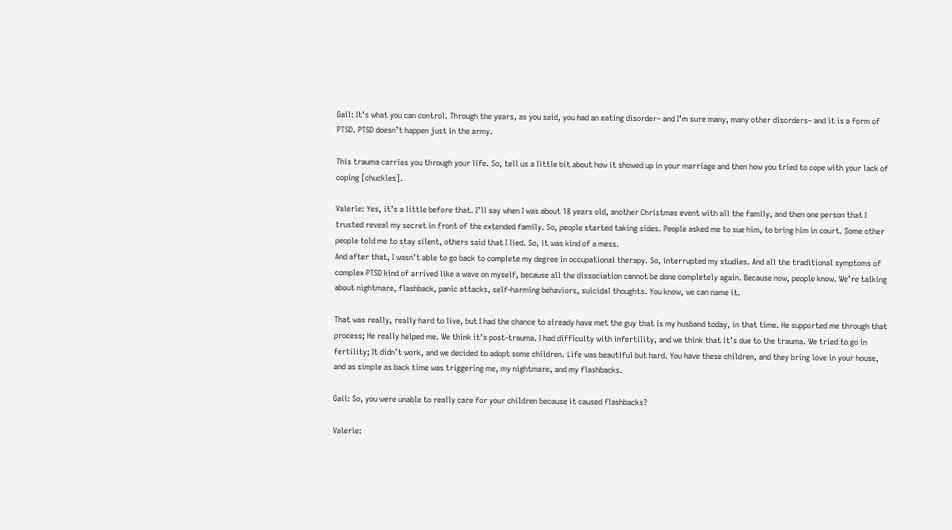Gail: It’s what you can control. Through the years, as you said, you had an eating disorder– and I’m sure many, many other disorders– and it is a form of PTSD. PTSD doesn’t happen just in the army.

This trauma carries you through your life. So, tell us a little bit about how it showed up in your marriage and then how you tried to cope with your lack of coping [chuckles].

Valerie: Yes, it’s a little before that. I’ll say when I was about 18 years old, another Christmas event with all the family, and then one person that I trusted reveal my secret in front of the extended family. So, people started taking sides. People asked me to sue him, to bring him in court. Some other people told me to stay silent, others said that I lied. So, it was kind of a mess.
And after that, I wasn’t able to go back to complete my degree in occupational therapy. So, interrupted my studies. And all the traditional symptoms of complex PTSD kind of arrived like a wave on myself, because all the dissociation cannot be done completely again. Because now, people know. We’re talking about nightmare, flashback, panic attacks, self-harming behaviors, suicidal thoughts. You know, we can name it.

That was really, really hard to live, but I had the chance to already have met the guy that is my husband today, in that time. He supported me through that process; He really helped me. We think it’s post-trauma. I had difficulty with infertility, and we think that it’s due to the trauma. We tried to go in fertility; It didn’t work, and we decided to adopt some children. Life was beautiful but hard. You have these children, and they bring love in your house, and as simple as back time was triggering me, my nightmare, and my flashbacks.

Gail: So, you were unable to really care for your children because it caused flashbacks?

Valerie: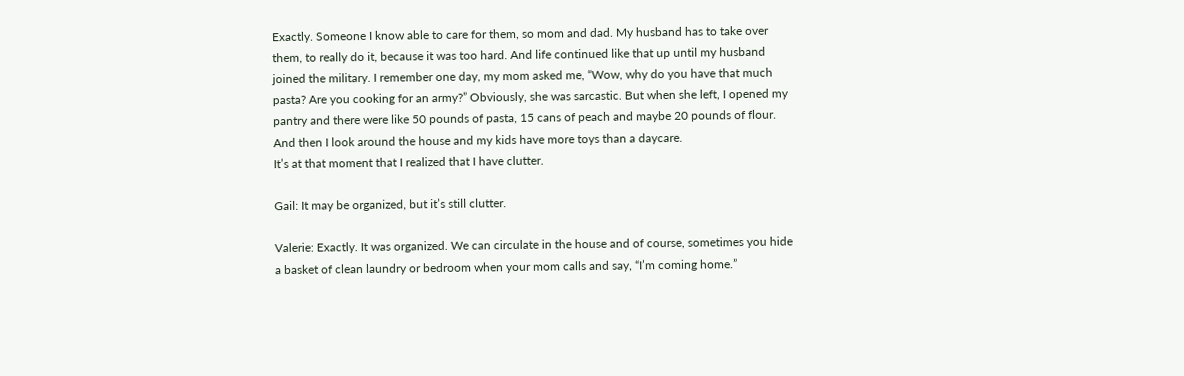Exactly. Someone I know able to care for them, so mom and dad. My husband has to take over them, to really do it, because it was too hard. And life continued like that up until my husband joined the military. I remember one day, my mom asked me, “Wow, why do you have that much pasta? Are you cooking for an army?” Obviously, she was sarcastic. But when she left, I opened my pantry and there were like 50 pounds of pasta, 15 cans of peach and maybe 20 pounds of flour. And then I look around the house and my kids have more toys than a daycare.
It’s at that moment that I realized that I have clutter.

Gail: It may be organized, but it’s still clutter.

Valerie: Exactly. It was organized. We can circulate in the house and of course, sometimes you hide a basket of clean laundry or bedroom when your mom calls and say, “I’m coming home.”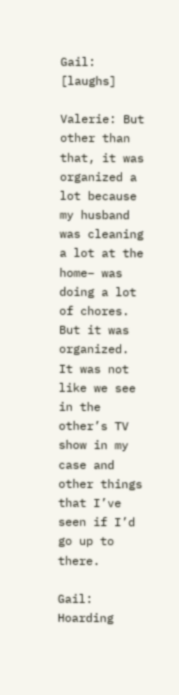Gail: [laughs]

Valerie: But other than that, it was organized a lot because my husband was cleaning a lot at the home– was doing a lot of chores. But it was organized. It was not like we see in the other’s TV show in my case and other things that I’ve seen if I’d go up to there.

Gail: Hoarding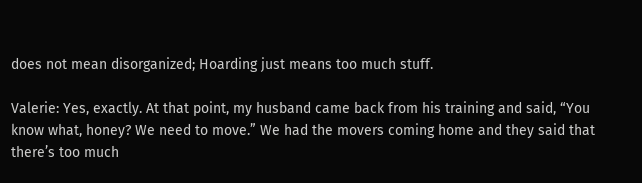does not mean disorganized; Hoarding just means too much stuff.

Valerie: Yes, exactly. At that point, my husband came back from his training and said, “You know what, honey? We need to move.” We had the movers coming home and they said that there’s too much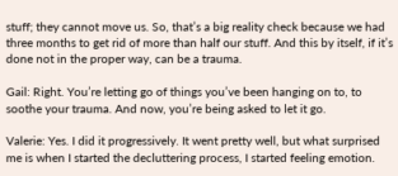stuff; they cannot move us. So, that’s a big reality check because we had three months to get rid of more than half our stuff. And this by itself, if it’s done not in the proper way, can be a trauma.

Gail: Right. You’re letting go of things you’ve been hanging on to, to soothe your trauma. And now, you’re being asked to let it go.

Valerie: Yes. I did it progressively. It went pretty well, but what surprised me is when I started the decluttering process, I started feeling emotion.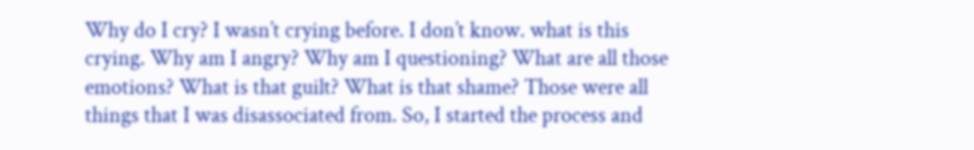Why do I cry? I wasn’t crying before. I don’t know. what is this crying. Why am I angry? Why am I questioning? What are all those emotions? What is that guilt? What is that shame? Those were all things that I was disassociated from. So, I started the process and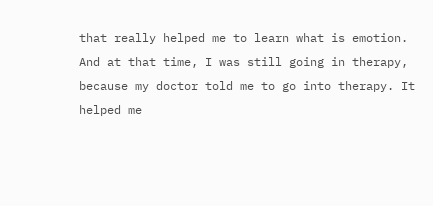that really helped me to learn what is emotion. And at that time, I was still going in therapy, because my doctor told me to go into therapy. It helped me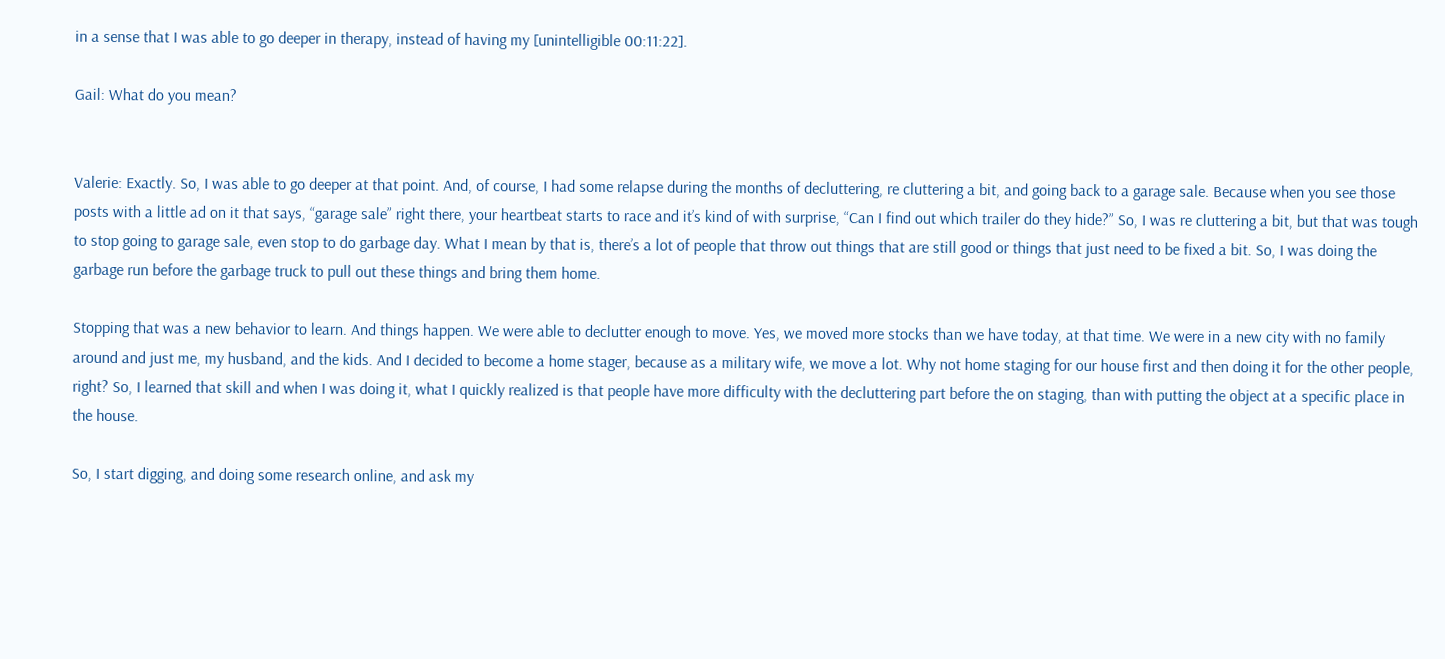in a sense that I was able to go deeper in therapy, instead of having my [unintelligible 00:11:22].

Gail: What do you mean?


Valerie: Exactly. So, I was able to go deeper at that point. And, of course, I had some relapse during the months of decluttering, re cluttering a bit, and going back to a garage sale. Because when you see those posts with a little ad on it that says, “garage sale” right there, your heartbeat starts to race and it’s kind of with surprise, “Can I find out which trailer do they hide?” So, I was re cluttering a bit, but that was tough to stop going to garage sale, even stop to do garbage day. What I mean by that is, there’s a lot of people that throw out things that are still good or things that just need to be fixed a bit. So, I was doing the garbage run before the garbage truck to pull out these things and bring them home.

Stopping that was a new behavior to learn. And things happen. We were able to declutter enough to move. Yes, we moved more stocks than we have today, at that time. We were in a new city with no family around and just me, my husband, and the kids. And I decided to become a home stager, because as a military wife, we move a lot. Why not home staging for our house first and then doing it for the other people, right? So, I learned that skill and when I was doing it, what I quickly realized is that people have more difficulty with the decluttering part before the on staging, than with putting the object at a specific place in the house.

So, I start digging, and doing some research online, and ask my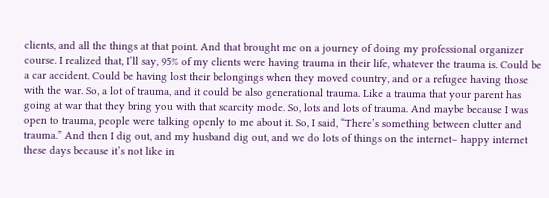clients, and all the things at that point. And that brought me on a journey of doing my professional organizer course. I realized that, I’ll say, 95% of my clients were having trauma in their life, whatever the trauma is. Could be a car accident. Could be having lost their belongings when they moved country, and or a refugee having those with the war. So, a lot of trauma, and it could be also generational trauma. Like a trauma that your parent has going at war that they bring you with that scarcity mode. So, lots and lots of trauma. And maybe because I was open to trauma, people were talking openly to me about it. So, I said, “There’s something between clutter and trauma.” And then I dig out, and my husband dig out, and we do lots of things on the internet– happy internet these days because it’s not like in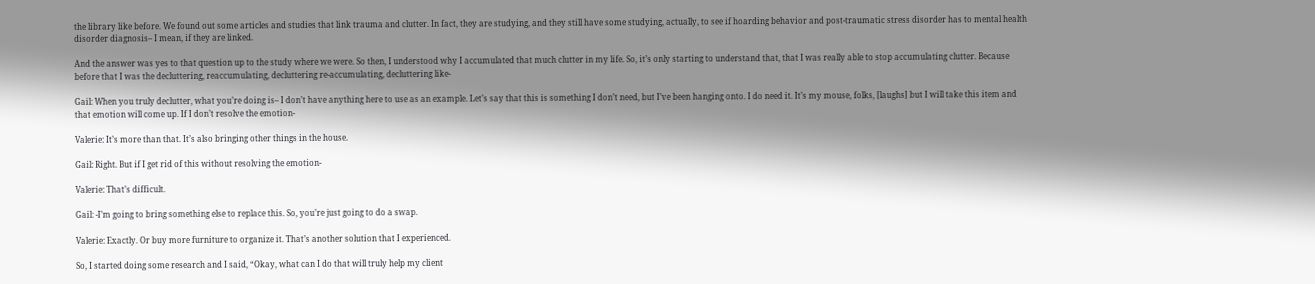the library like before. We found out some articles and studies that link trauma and clutter. In fact, they are studying, and they still have some studying, actually, to see if hoarding behavior and post-traumatic stress disorder has to mental health disorder diagnosis– I mean, if they are linked.

And the answer was yes to that question up to the study where we were. So then, I understood why I accumulated that much clutter in my life. So, it’s only starting to understand that, that I was really able to stop accumulating clutter. Because before that I was the decluttering, reaccumulating, decluttering re-accumulating, decluttering like-

Gail: When you truly declutter, what you’re doing is– I don’t have anything here to use as an example. Let’s say that this is something I don’t need, but I’ve been hanging onto. I do need it. It’s my mouse, folks, [laughs] but I will take this item and that emotion will come up. If I don’t resolve the emotion-

Valerie: It’s more than that. It’s also bringing other things in the house.

Gail: Right. But if I get rid of this without resolving the emotion-

Valerie: That’s difficult.

Gail: -I’m going to bring something else to replace this. So, you’re just going to do a swap.

Valerie: Exactly. Or buy more furniture to organize it. That’s another solution that I experienced.

So, I started doing some research and I said, “Okay, what can I do that will truly help my client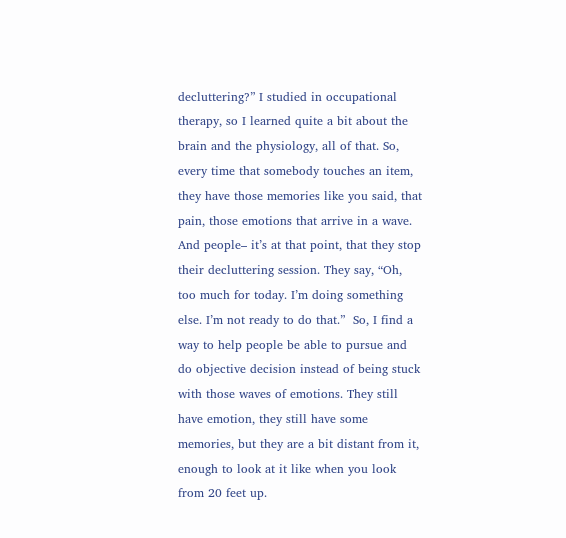decluttering?” I studied in occupational therapy, so I learned quite a bit about the brain and the physiology, all of that. So, every time that somebody touches an item, they have those memories like you said, that pain, those emotions that arrive in a wave. And people– it’s at that point, that they stop their decluttering session. They say, “Oh, too much for today. I’m doing something else. I’m not ready to do that.”  So, I find a way to help people be able to pursue and do objective decision instead of being stuck with those waves of emotions. They still have emotion, they still have some memories, but they are a bit distant from it, enough to look at it like when you look from 20 feet up.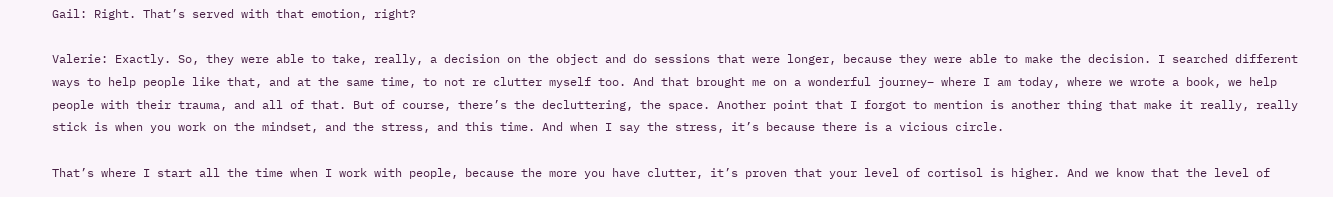Gail: Right. That’s served with that emotion, right?

Valerie: Exactly. So, they were able to take, really, a decision on the object and do sessions that were longer, because they were able to make the decision. I searched different ways to help people like that, and at the same time, to not re clutter myself too. And that brought me on a wonderful journey– where I am today, where we wrote a book, we help people with their trauma, and all of that. But of course, there’s the decluttering, the space. Another point that I forgot to mention is another thing that make it really, really stick is when you work on the mindset, and the stress, and this time. And when I say the stress, it’s because there is a vicious circle.

That’s where I start all the time when I work with people, because the more you have clutter, it’s proven that your level of cortisol is higher. And we know that the level of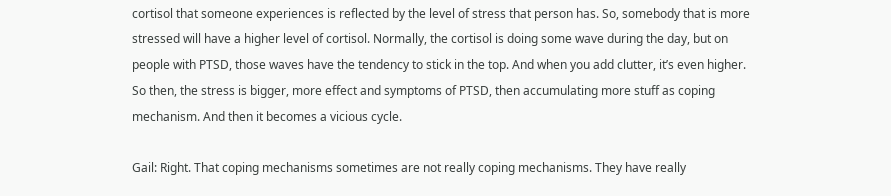cortisol that someone experiences is reflected by the level of stress that person has. So, somebody that is more stressed will have a higher level of cortisol. Normally, the cortisol is doing some wave during the day, but on people with PTSD, those waves have the tendency to stick in the top. And when you add clutter, it’s even higher. So then, the stress is bigger, more effect and symptoms of PTSD, then accumulating more stuff as coping mechanism. And then it becomes a vicious cycle.

Gail: Right. That coping mechanisms sometimes are not really coping mechanisms. They have really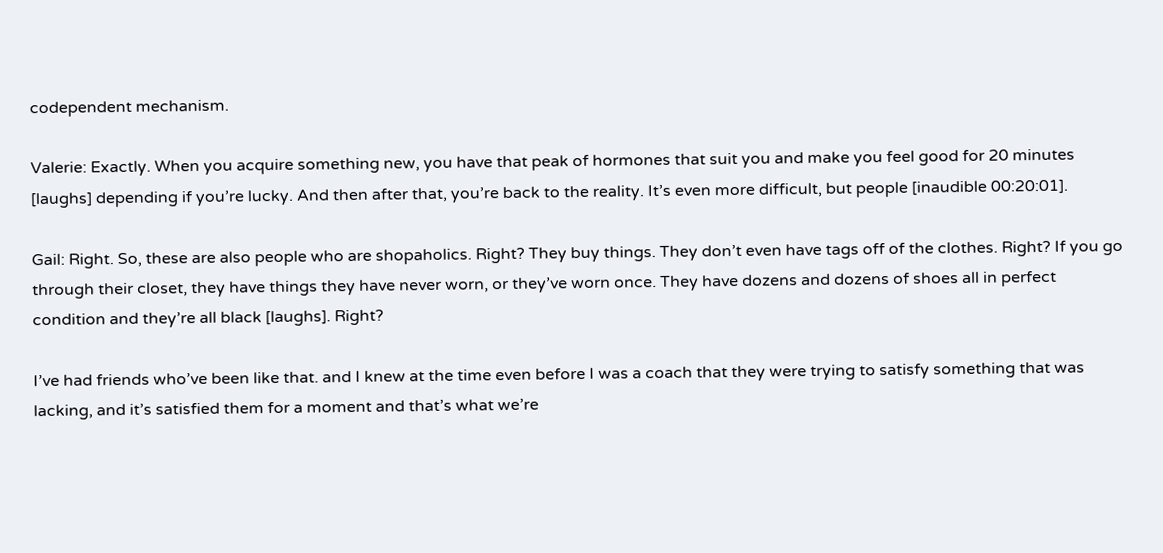codependent mechanism.

Valerie: Exactly. When you acquire something new, you have that peak of hormones that suit you and make you feel good for 20 minutes [laughs] depending if you’re lucky. And then after that, you’re back to the reality. It’s even more difficult, but people [inaudible 00:20:01].

Gail: Right. So, these are also people who are shopaholics. Right? They buy things. They don’t even have tags off of the clothes. Right? If you go through their closet, they have things they have never worn, or they’ve worn once. They have dozens and dozens of shoes all in perfect condition and they’re all black [laughs]. Right?

I’ve had friends who’ve been like that. and I knew at the time even before I was a coach that they were trying to satisfy something that was lacking, and it’s satisfied them for a moment and that’s what we’re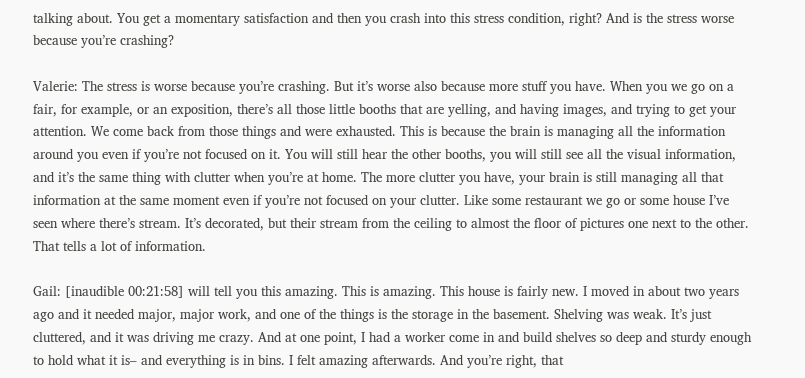talking about. You get a momentary satisfaction and then you crash into this stress condition, right? And is the stress worse because you’re crashing?

Valerie: The stress is worse because you’re crashing. But it’s worse also because more stuff you have. When you we go on a fair, for example, or an exposition, there’s all those little booths that are yelling, and having images, and trying to get your attention. We come back from those things and were exhausted. This is because the brain is managing all the information around you even if you’re not focused on it. You will still hear the other booths, you will still see all the visual information, and it’s the same thing with clutter when you’re at home. The more clutter you have, your brain is still managing all that information at the same moment even if you’re not focused on your clutter. Like some restaurant we go or some house I’ve seen where there’s stream. It’s decorated, but their stream from the ceiling to almost the floor of pictures one next to the other. That tells a lot of information.

Gail: [inaudible 00:21:58] will tell you this amazing. This is amazing. This house is fairly new. I moved in about two years ago and it needed major, major work, and one of the things is the storage in the basement. Shelving was weak. It’s just cluttered, and it was driving me crazy. And at one point, I had a worker come in and build shelves so deep and sturdy enough to hold what it is– and everything is in bins. I felt amazing afterwards. And you’re right, that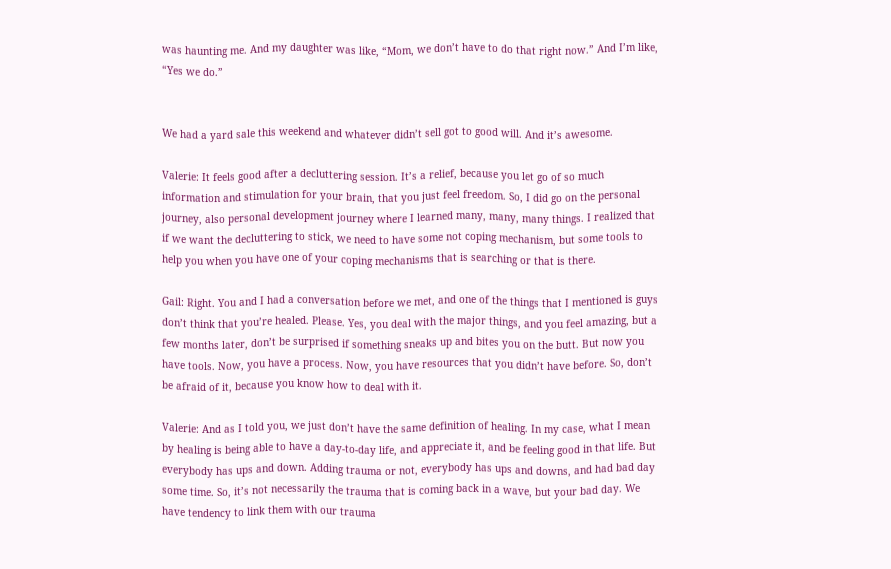was haunting me. And my daughter was like, “Mom, we don’t have to do that right now.” And I’m like, “Yes we do.”


We had a yard sale this weekend and whatever didn’t sell got to good will. And it’s awesome.

Valerie: It feels good after a decluttering session. It’s a relief, because you let go of so much information and stimulation for your brain, that you just feel freedom. So, I did go on the personal journey, also personal development journey where I learned many, many, many things. I realized that if we want the decluttering to stick, we need to have some not coping mechanism, but some tools to help you when you have one of your coping mechanisms that is searching or that is there.

Gail: Right. You and I had a conversation before we met, and one of the things that I mentioned is guys don’t think that you’re healed. Please. Yes, you deal with the major things, and you feel amazing, but a few months later, don’t be surprised if something sneaks up and bites you on the butt. But now you have tools. Now, you have a process. Now, you have resources that you didn’t have before. So, don’t be afraid of it, because you know how to deal with it.

Valerie: And as I told you, we just don’t have the same definition of healing. In my case, what I mean by healing is being able to have a day-to-day life, and appreciate it, and be feeling good in that life. But everybody has ups and down. Adding trauma or not, everybody has ups and downs, and had bad day some time. So, it’s not necessarily the trauma that is coming back in a wave, but your bad day. We have tendency to link them with our trauma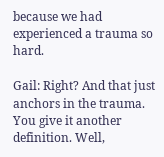because we had experienced a trauma so hard.

Gail: Right? And that just anchors in the trauma. You give it another definition. Well,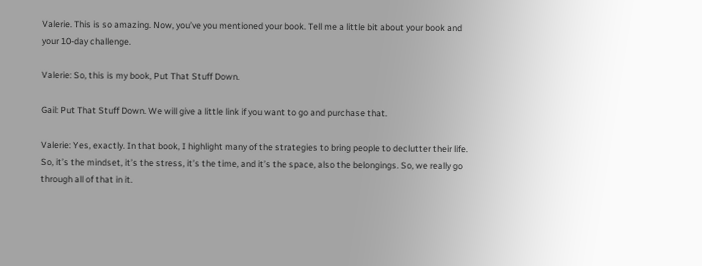Valerie. This is so amazing. Now, you’ve you mentioned your book. Tell me a little bit about your book and your 10-day challenge.

Valerie: So, this is my book, Put That Stuff Down.

Gail: Put That Stuff Down. We will give a little link if you want to go and purchase that.

Valerie: Yes, exactly. In that book, I highlight many of the strategies to bring people to declutter their life. So, it’s the mindset, it’s the stress, it’s the time, and it’s the space, also the belongings. So, we really go through all of that in it.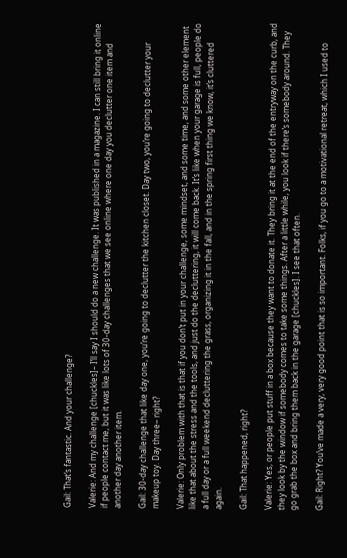Gail: That’s fantastic. And your challenge?

Valerie: And my challenge [chuckles]– I’ll say I should do a new challenge. It was published in a magazine. I can still bring it online if people contact me, but it was like lots of 30-day challenges that we see online where one day you declutter one item and another day another item.

Gail: 30-day challenge that like day one, you’re going to declutter the kitchen closet. Day two, you’re going to declutter your makeup toy. Day three– right?

Valerie: Only problem with that is that if you don’t put in your challenge, some mindset, and some time, and some other element like that about the stress and the tools, and just do the decluttering, it will come back. It’s like when your garage is full, people do a full day or a full weekend decluttering the grass, organizing it in the fall, and in the spring first thing we know, it’s cluttered again.

Gail: That happened, right?

Valerie: Yes, or people put stuff in a box because they want to donate it. They bring it at the end of the entryway on the curb, and they look by the window if somebody comes to take some things. After a little while, you look if there’s somebody around. They go grab the box and bring them back in the garage [chuckles]. I see that often.

Gail: Right? You’ve made a very, very good point that is so important. Folks, if you go to a motivational retreat, which I used to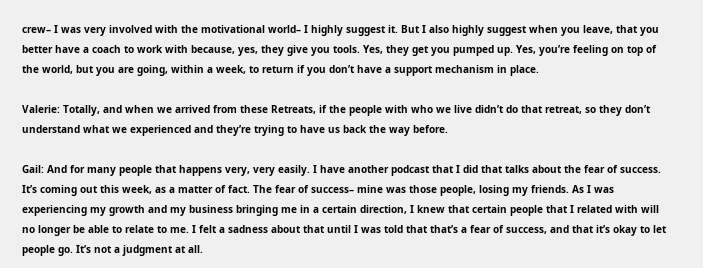crew– I was very involved with the motivational world– I highly suggest it. But I also highly suggest when you leave, that you better have a coach to work with because, yes, they give you tools. Yes, they get you pumped up. Yes, you’re feeling on top of the world, but you are going, within a week, to return if you don’t have a support mechanism in place.

Valerie: Totally, and when we arrived from these Retreats, if the people with who we live didn’t do that retreat, so they don’t understand what we experienced and they’re trying to have us back the way before.

Gail: And for many people that happens very, very easily. I have another podcast that I did that talks about the fear of success. It’s coming out this week, as a matter of fact. The fear of success– mine was those people, losing my friends. As I was experiencing my growth and my business bringing me in a certain direction, I knew that certain people that I related with will no longer be able to relate to me. I felt a sadness about that until I was told that that’s a fear of success, and that it’s okay to let people go. It’s not a judgment at all.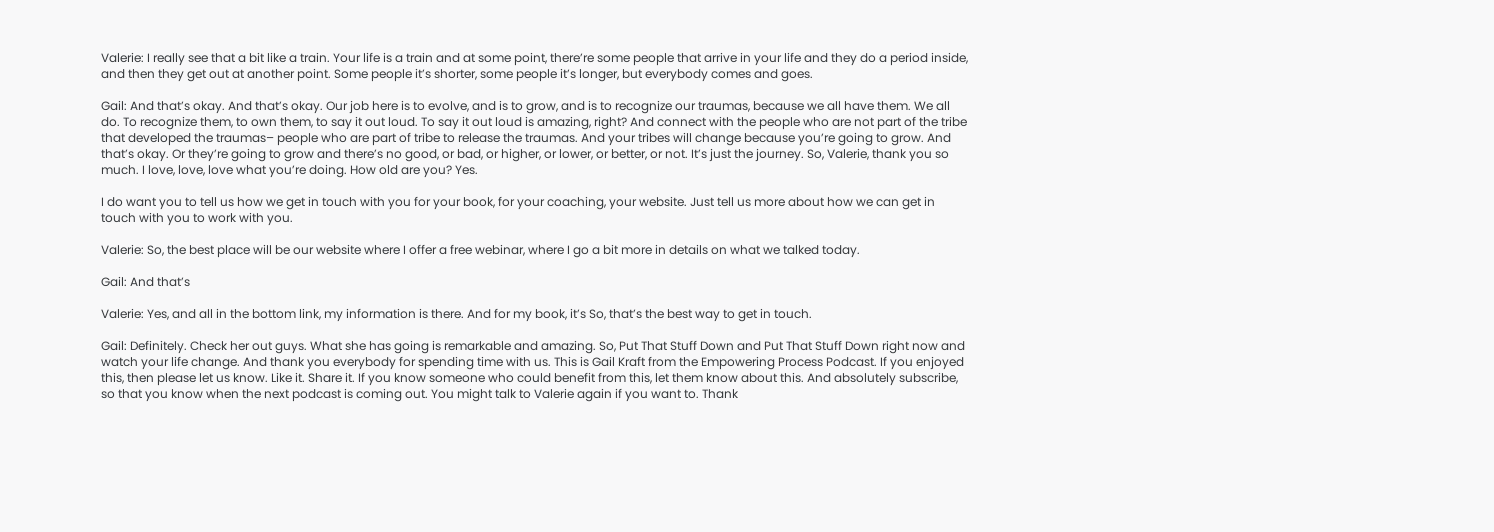Valerie: I really see that a bit like a train. Your life is a train and at some point, there’re some people that arrive in your life and they do a period inside, and then they get out at another point. Some people it’s shorter, some people it’s longer, but everybody comes and goes.

Gail: And that’s okay. And that’s okay. Our job here is to evolve, and is to grow, and is to recognize our traumas, because we all have them. We all do. To recognize them, to own them, to say it out loud. To say it out loud is amazing, right? And connect with the people who are not part of the tribe that developed the traumas– people who are part of tribe to release the traumas. And your tribes will change because you’re going to grow. And that’s okay. Or they’re going to grow and there’s no good, or bad, or higher, or lower, or better, or not. It’s just the journey. So, Valerie, thank you so much. I love, love, love what you’re doing. How old are you? Yes.

I do want you to tell us how we get in touch with you for your book, for your coaching, your website. Just tell us more about how we can get in touch with you to work with you.

Valerie: So, the best place will be our website where I offer a free webinar, where I go a bit more in details on what we talked today.

Gail: And that’s

Valerie: Yes, and all in the bottom link, my information is there. And for my book, it’s So, that’s the best way to get in touch.

Gail: Definitely. Check her out guys. What she has going is remarkable and amazing. So, Put That Stuff Down and Put That Stuff Down right now and watch your life change. And thank you everybody for spending time with us. This is Gail Kraft from the Empowering Process Podcast. If you enjoyed this, then please let us know. Like it. Share it. If you know someone who could benefit from this, let them know about this. And absolutely subscribe, so that you know when the next podcast is coming out. You might talk to Valerie again if you want to. Thank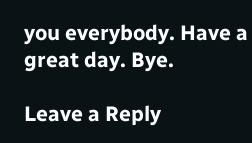you everybody. Have a great day. Bye.

Leave a Reply